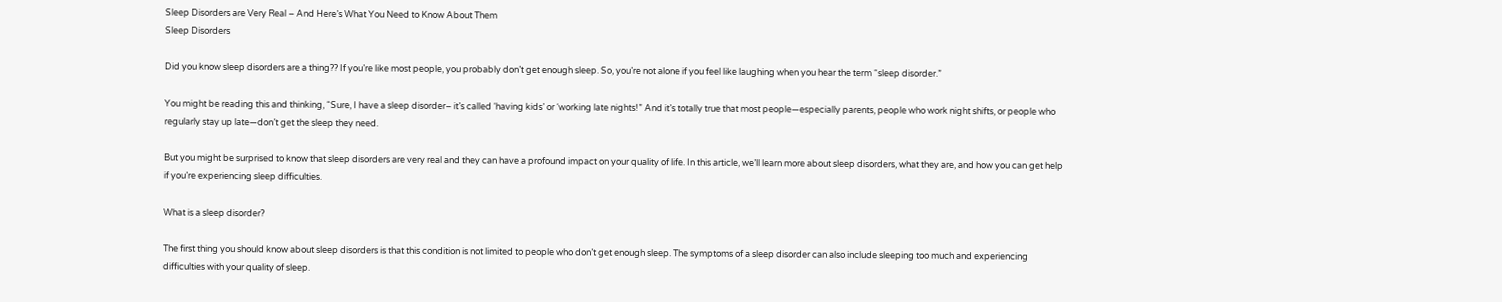Sleep Disorders are Very Real – And Here’s What You Need to Know About Them
Sleep Disorders

Did you know sleep disorders are a thing?? If you’re like most people, you probably don’t get enough sleep. So, you’re not alone if you feel like laughing when you hear the term “sleep disorder.”

You might be reading this and thinking, “Sure, I have a sleep disorder– it’s called ‘having kids’ or ‘working late nights!” And it’s totally true that most people—especially parents, people who work night shifts, or people who regularly stay up late—don’t get the sleep they need.

But you might be surprised to know that sleep disorders are very real and they can have a profound impact on your quality of life. In this article, we’ll learn more about sleep disorders, what they are, and how you can get help if you’re experiencing sleep difficulties.

What is a sleep disorder?

The first thing you should know about sleep disorders is that this condition is not limited to people who don’t get enough sleep. The symptoms of a sleep disorder can also include sleeping too much and experiencing difficulties with your quality of sleep.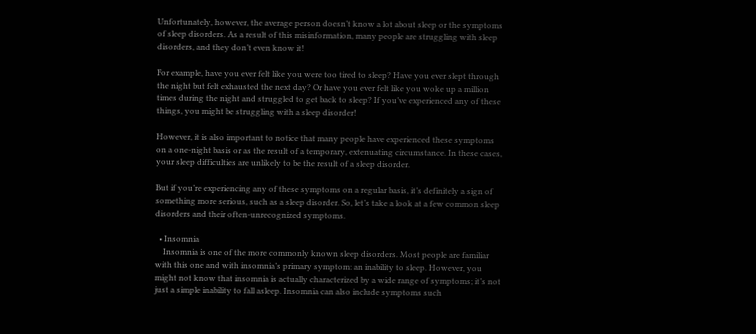Unfortunately, however, the average person doesn’t know a lot about sleep or the symptoms of sleep disorders. As a result of this misinformation, many people are struggling with sleep disorders, and they don’t even know it!

For example, have you ever felt like you were too tired to sleep? Have you ever slept through the night but felt exhausted the next day? Or have you ever felt like you woke up a million times during the night and struggled to get back to sleep? If you’ve experienced any of these things, you might be struggling with a sleep disorder!

However, it is also important to notice that many people have experienced these symptoms on a one-night basis or as the result of a temporary, extenuating circumstance. In these cases, your sleep difficulties are unlikely to be the result of a sleep disorder.

But if you’re experiencing any of these symptoms on a regular basis, it’s definitely a sign of something more serious, such as a sleep disorder. So, let’s take a look at a few common sleep disorders and their often-unrecognized symptoms.

  • Insomnia
    Insomnia is one of the more commonly known sleep disorders. Most people are familiar with this one and with insomnia’s primary symptom: an inability to sleep. However, you might not know that insomnia is actually characterized by a wide range of symptoms; it’s not just a simple inability to fall asleep. Insomnia can also include symptoms such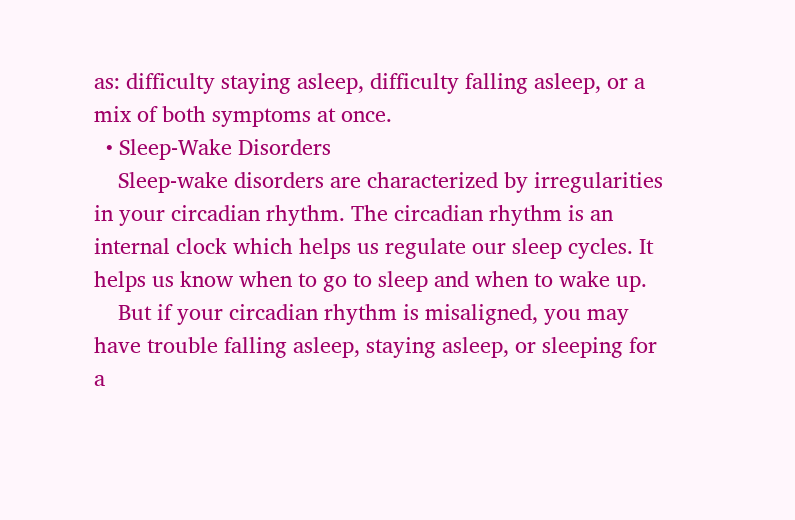as: difficulty staying asleep, difficulty falling asleep, or a mix of both symptoms at once.
  • Sleep-Wake Disorders
    Sleep-wake disorders are characterized by irregularities in your circadian rhythm. The circadian rhythm is an internal clock which helps us regulate our sleep cycles. It helps us know when to go to sleep and when to wake up.
    But if your circadian rhythm is misaligned, you may have trouble falling asleep, staying asleep, or sleeping for a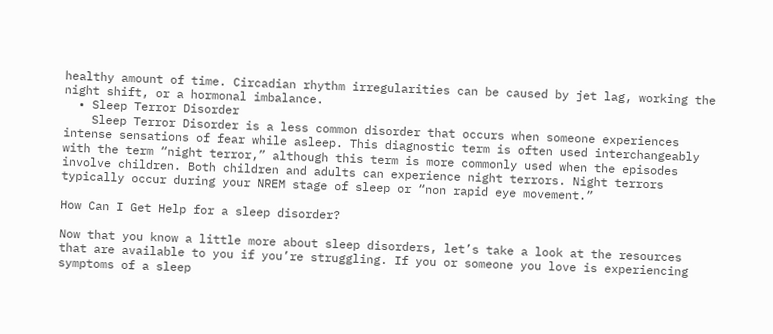healthy amount of time. Circadian rhythm irregularities can be caused by jet lag, working the night shift, or a hormonal imbalance.
  • Sleep Terror Disorder
    Sleep Terror Disorder is a less common disorder that occurs when someone experiences intense sensations of fear while asleep. This diagnostic term is often used interchangeably with the term “night terror,” although this term is more commonly used when the episodes involve children. Both children and adults can experience night terrors. Night terrors typically occur during your NREM stage of sleep or “non rapid eye movement.”

How Can I Get Help for a sleep disorder?

Now that you know a little more about sleep disorders, let’s take a look at the resources that are available to you if you’re struggling. If you or someone you love is experiencing symptoms of a sleep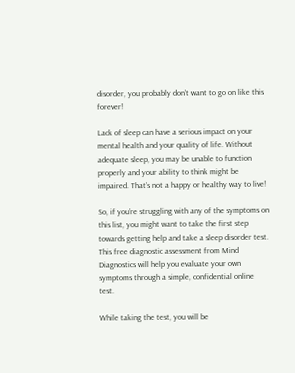disorder, you probably don’t want to go on like this forever!

Lack of sleep can have a serious impact on your mental health and your quality of life. Without adequate sleep, you may be unable to function properly and your ability to think might be impaired. That’s not a happy or healthy way to live!

So, if you’re struggling with any of the symptoms on this list, you might want to take the first step towards getting help and take a sleep disorder test. This free diagnostic assessment from Mind Diagnostics will help you evaluate your own symptoms through a simple, confidential online test.

While taking the test, you will be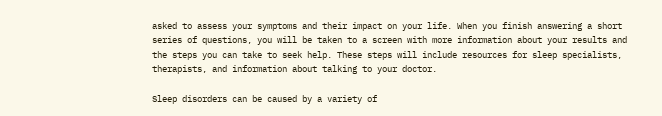asked to assess your symptoms and their impact on your life. When you finish answering a short series of questions, you will be taken to a screen with more information about your results and the steps you can take to seek help. These steps will include resources for sleep specialists, therapists, and information about talking to your doctor.

Sleep disorders can be caused by a variety of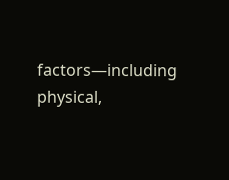factors—including physical,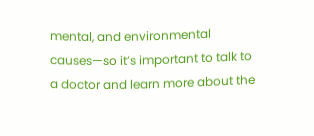mental, and environmental causes—so it’s important to talk to a doctor and learn more about the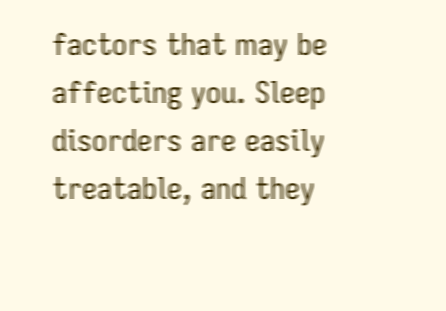factors that may be affecting you. Sleep disorders are easily treatable, and they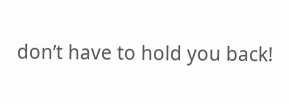don’t have to hold you back!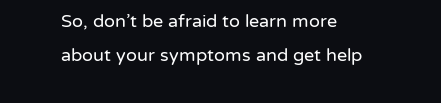So, don’t be afraid to learn more about your symptoms and get help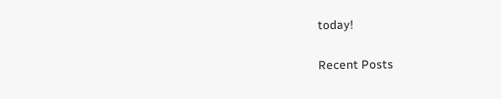today!

Recent Posts